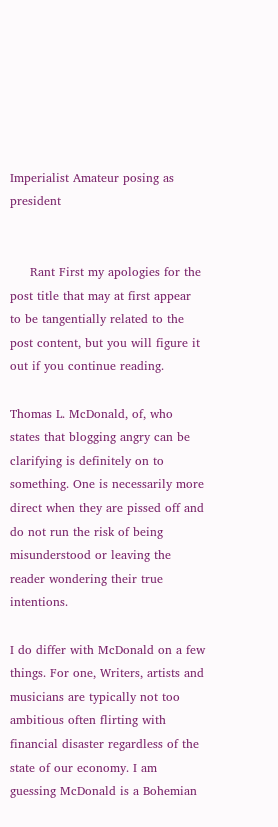Imperialist Amateur posing as president


     Rant First my apologies for the post title that may at first appear to be tangentially related to the post content, but you will figure it out if you continue reading.

Thomas L. McDonald, of, who states that blogging angry can be clarifying is definitely on to something. One is necessarily more direct when they are pissed off and do not run the risk of being misunderstood or leaving the reader wondering their true intentions.

I do differ with McDonald on a few things. For one, Writers, artists and musicians are typically not too ambitious often flirting with financial disaster regardless of the state of our economy. I am guessing McDonald is a Bohemian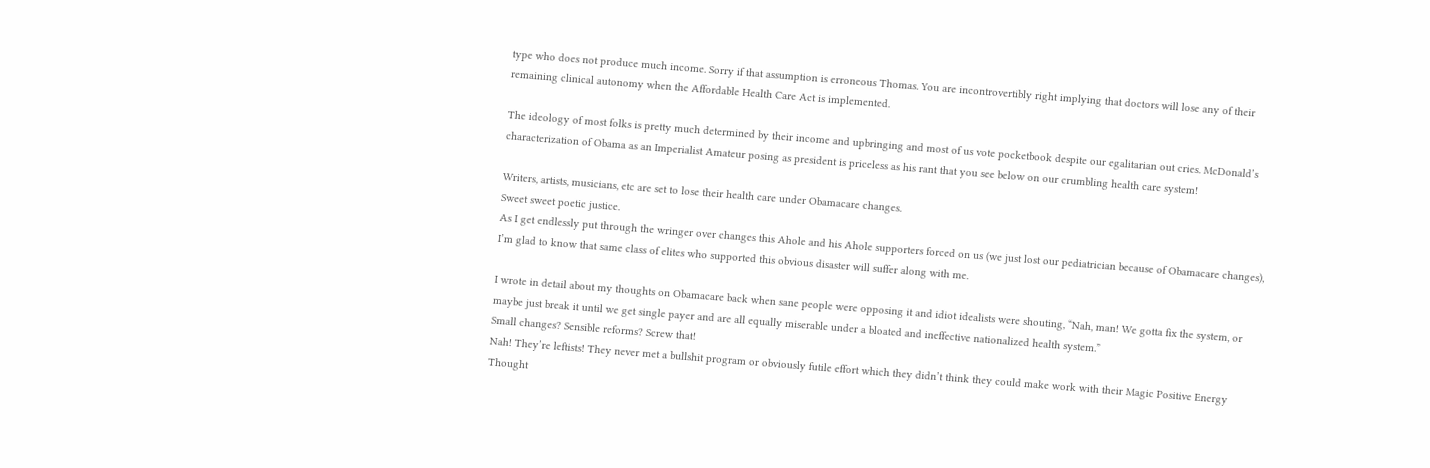type who does not produce much income. Sorry if that assumption is erroneous Thomas. You are incontrovertibly right implying that doctors will lose any of their remaining clinical autonomy when the Affordable Health Care Act is implemented.

The ideology of most folks is pretty much determined by their income and upbringing and most of us vote pocketbook despite our egalitarian out cries. McDonald’s characterization of Obama as an Imperialist Amateur posing as president is priceless as his rant that you see below on our crumbling health care system!

Writers, artists, musicians, etc are set to lose their health care under Obamacare changes.
Sweet sweet poetic justice.
As I get endlessly put through the wringer over changes this Ahole and his Ahole supporters forced on us (we just lost our pediatrician because of Obamacare changes), I’m glad to know that same class of elites who supported this obvious disaster will suffer along with me.

I wrote in detail about my thoughts on Obamacare back when sane people were opposing it and idiot idealists were shouting, “Nah, man! We gotta fix the system, or maybe just break it until we get single payer and are all equally miserable under a bloated and ineffective nationalized health system.”
Small changes? Sensible reforms? Screw that!
Nah! They’re leftists! They never met a bullshit program or obviously futile effort which they didn’t think they could make work with their Magic Positive Energy Thought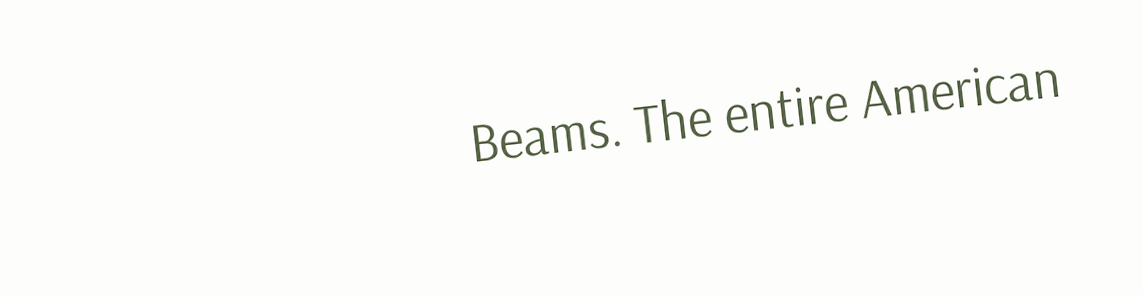Beams. The entire American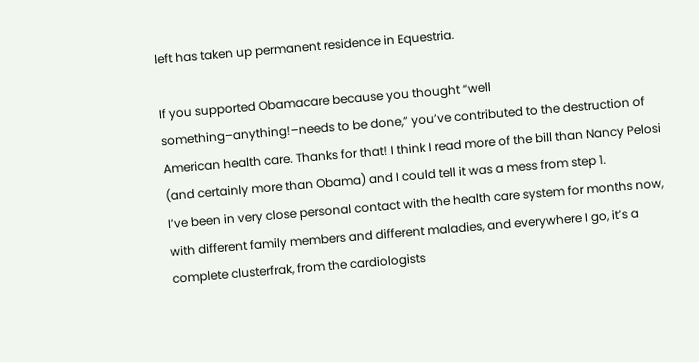left has taken up permanent residence in Equestria.

If you supported Obamacare because you thought “well something–anything!–needs to be done,” you’ve contributed to the destruction of American health care. Thanks for that! I think I read more of the bill than Nancy Pelosi (and certainly more than Obama) and I could tell it was a mess from step 1.
I’ve been in very close personal contact with the health care system for months now, with different family members and different maladies, and everywhere I go, it’s a complete clusterfrak, from the cardiologists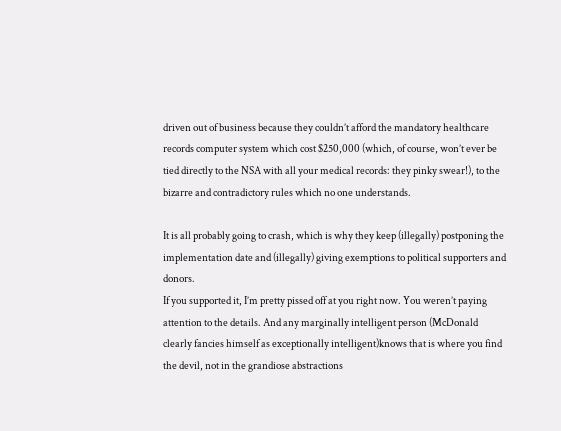driven out of business because they couldn’t afford the mandatory healthcare records computer system which cost $250,000 (which, of course, won’t ever be tied directly to the NSA with all your medical records: they pinky swear!), to the bizarre and contradictory rules which no one understands.

It is all probably going to crash, which is why they keep (illegally) postponing the implementation date and (illegally) giving exemptions to political supporters and donors.
If you supported it, I’m pretty pissed off at you right now. You weren’t paying attention to the details. And any marginally intelligent person (McDonald clearly fancies himself as exceptionally intelligent)knows that is where you find the devil, not in the grandiose abstractions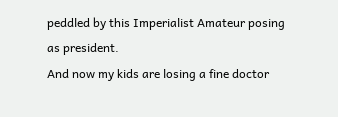peddled by this Imperialist Amateur posing as president.
And now my kids are losing a fine doctor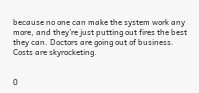because no one can make the system work any more, and they’re just putting out fires the best they can. Doctors are going out of business. Costs are skyrocketing.


0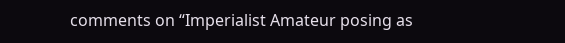comments on “Imperialist Amateur posing as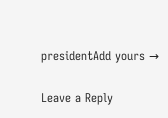presidentAdd yours →

Leave a Reply